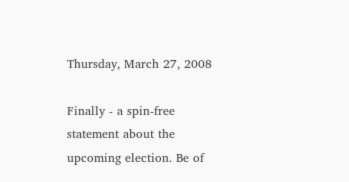Thursday, March 27, 2008

Finally - a spin-free statement about the upcoming election. Be of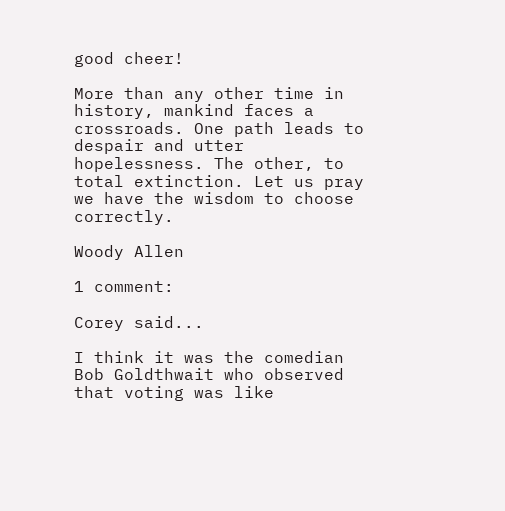good cheer!

More than any other time in history, mankind faces a crossroads. One path leads to despair and utter hopelessness. The other, to total extinction. Let us pray we have the wisdom to choose correctly.

Woody Allen

1 comment:

Corey said...

I think it was the comedian Bob Goldthwait who observed that voting was like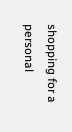shopping for a personal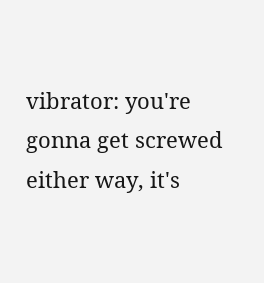vibrator: you're gonna get screwed either way, it's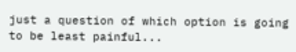just a question of which option is going to be least painful...